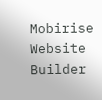Mobirise Website Builder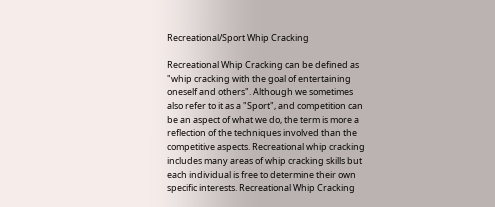Recreational/Sport Whip Cracking

Recreational Whip Cracking can be defined as "whip cracking with the goal of entertaining oneself and others". Although we sometimes also refer to it as a "Sport", and competition can be an aspect of what we do, the term is more a reflection of the techniques involved than the competitive aspects. Recreational whip cracking includes many areas of whip cracking skills but each individual is free to determine their own specific interests. Recreational Whip Cracking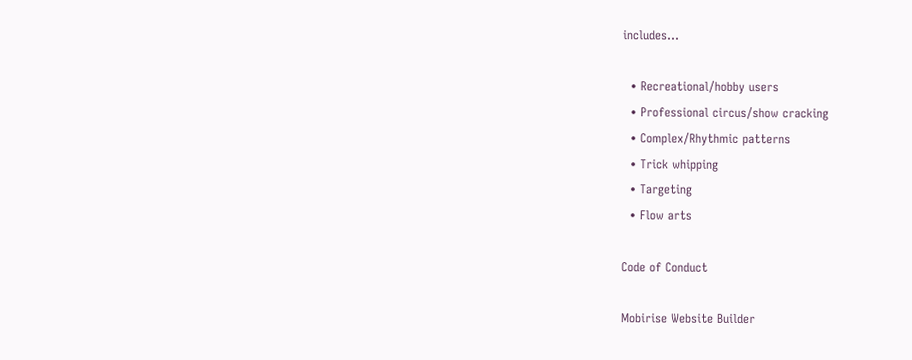includes...

  • Recreational/hobby users
  • Professional circus/show cracking
  • Complex/Rhythmic patterns
  • Trick whipping
  • Targeting
  • Flow arts

Code of Conduct

Mobirise Website Builder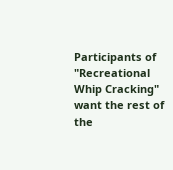Participants of "Recreational Whip Cracking" want the rest of the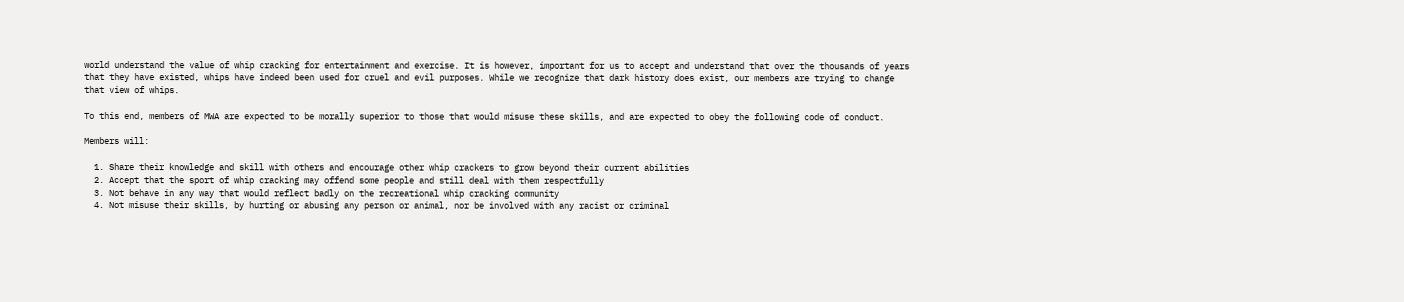world understand the value of whip cracking for entertainment and exercise. It is however, important for us to accept and understand that over the thousands of years that they have existed, whips have indeed been used for cruel and evil purposes. While we recognize that dark history does exist, our members are trying to change that view of whips.

To this end, members of MWA are expected to be morally superior to those that would misuse these skills, and are expected to obey the following code of conduct.

Members will:

  1. Share their knowledge and skill with others and encourage other whip crackers to grow beyond their current abilities
  2. Accept that the sport of whip cracking may offend some people and still deal with them respectfully
  3. Not behave in any way that would reflect badly on the recreational whip cracking community
  4. Not misuse their skills, by hurting or abusing any person or animal, nor be involved with any racist or criminal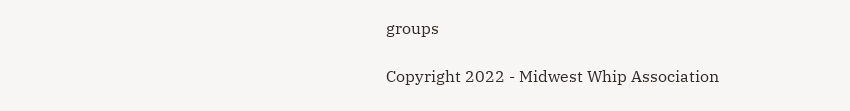groups

Copyright 2022 - Midwest Whip Association